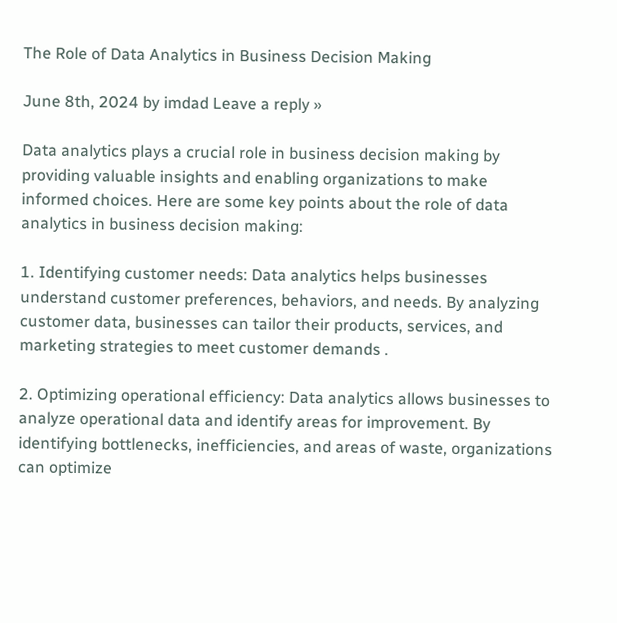The Role of Data Analytics in Business Decision Making

June 8th, 2024 by imdad Leave a reply »

Data analytics plays a crucial role in business decision making by providing valuable insights and enabling organizations to make informed choices. Here are some key points about the role of data analytics in business decision making:

1. Identifying customer needs: Data analytics helps businesses understand customer preferences, behaviors, and needs. By analyzing customer data, businesses can tailor their products, services, and marketing strategies to meet customer demands .

2. Optimizing operational efficiency: Data analytics allows businesses to analyze operational data and identify areas for improvement. By identifying bottlenecks, inefficiencies, and areas of waste, organizations can optimize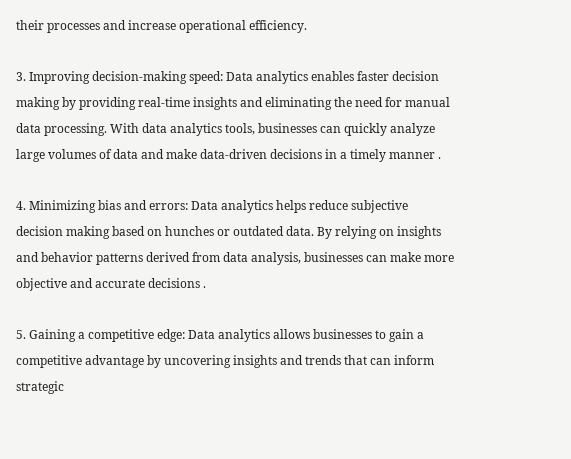their processes and increase operational efficiency.

3. Improving decision-making speed: Data analytics enables faster decision making by providing real-time insights and eliminating the need for manual data processing. With data analytics tools, businesses can quickly analyze large volumes of data and make data-driven decisions in a timely manner .

4. Minimizing bias and errors: Data analytics helps reduce subjective decision making based on hunches or outdated data. By relying on insights and behavior patterns derived from data analysis, businesses can make more objective and accurate decisions .

5. Gaining a competitive edge: Data analytics allows businesses to gain a competitive advantage by uncovering insights and trends that can inform strategic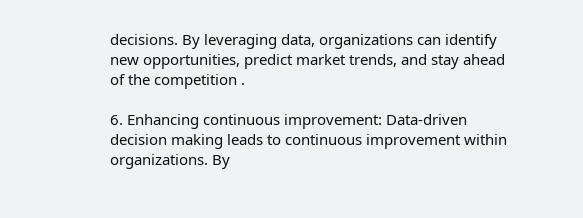decisions. By leveraging data, organizations can identify new opportunities, predict market trends, and stay ahead of the competition .

6. Enhancing continuous improvement: Data-driven decision making leads to continuous improvement within organizations. By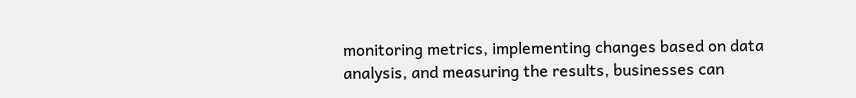monitoring metrics, implementing changes based on data analysis, and measuring the results, businesses can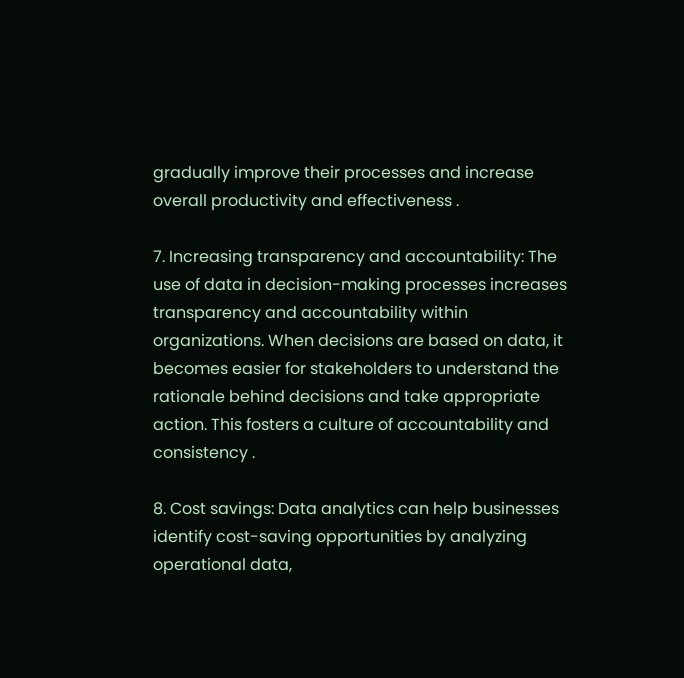gradually improve their processes and increase overall productivity and effectiveness .

7. Increasing transparency and accountability: The use of data in decision-making processes increases transparency and accountability within organizations. When decisions are based on data, it becomes easier for stakeholders to understand the rationale behind decisions and take appropriate action. This fosters a culture of accountability and consistency .

8. Cost savings: Data analytics can help businesses identify cost-saving opportunities by analyzing operational data,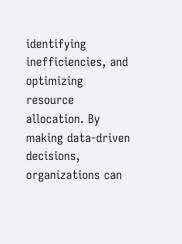identifying inefficiencies, and optimizing resource allocation. By making data-driven decisions, organizations can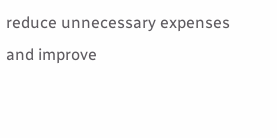reduce unnecessary expenses and improve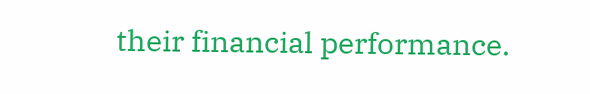their financial performance.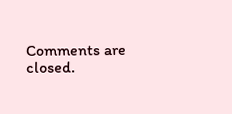Comments are closed.